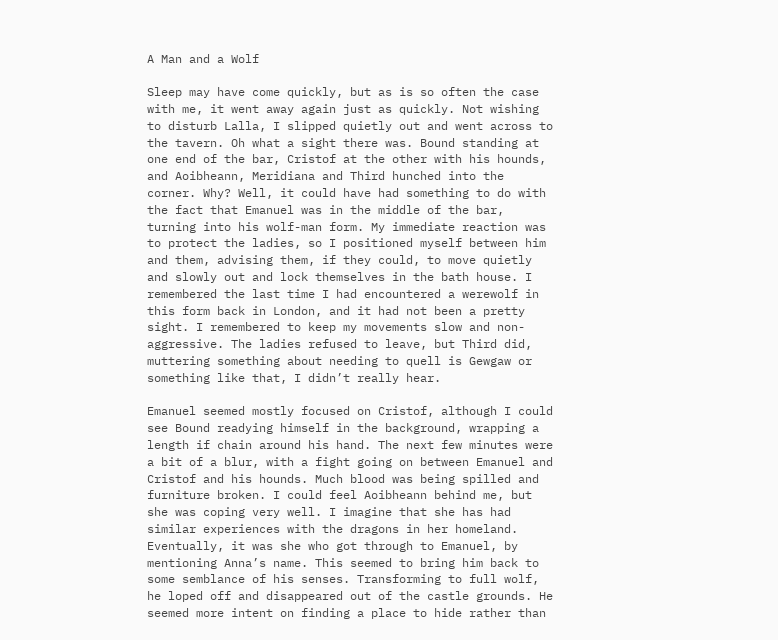A Man and a Wolf

Sleep may have come quickly, but as is so often the case with me, it went away again just as quickly. Not wishing to disturb Lalla, I slipped quietly out and went across to the tavern. Oh what a sight there was. Bound standing at one end of the bar, Cristof at the other with his hounds, and Aoibheann, Meridiana and Third hunched into the corner. Why? Well, it could have had something to do with the fact that Emanuel was in the middle of the bar, turning into his wolf-man form. My immediate reaction was to protect the ladies, so I positioned myself between him and them, advising them, if they could, to move quietly and slowly out and lock themselves in the bath house. I remembered the last time I had encountered a werewolf in this form back in London, and it had not been a pretty sight. I remembered to keep my movements slow and non-aggressive. The ladies refused to leave, but Third did, muttering something about needing to quell is Gewgaw or something like that, I didn’t really hear.

Emanuel seemed mostly focused on Cristof, although I could see Bound readying himself in the background, wrapping a length if chain around his hand. The next few minutes were a bit of a blur, with a fight going on between Emanuel and Cristof and his hounds. Much blood was being spilled and furniture broken. I could feel Aoibheann behind me, but she was coping very well. I imagine that she has had similar experiences with the dragons in her homeland. Eventually, it was she who got through to Emanuel, by mentioning Anna’s name. This seemed to bring him back to some semblance of his senses. Transforming to full wolf, he loped off and disappeared out of the castle grounds. He seemed more intent on finding a place to hide rather than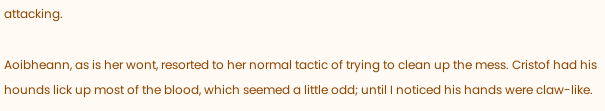attacking.

Aoibheann, as is her wont, resorted to her normal tactic of trying to clean up the mess. Cristof had his hounds lick up most of the blood, which seemed a little odd; until I noticed his hands were claw-like.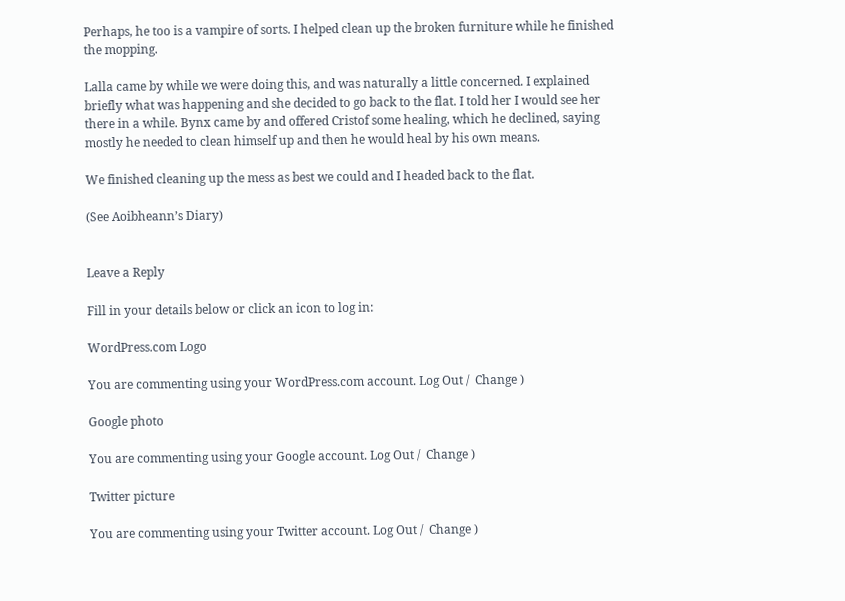Perhaps, he too is a vampire of sorts. I helped clean up the broken furniture while he finished the mopping.

Lalla came by while we were doing this, and was naturally a little concerned. I explained briefly what was happening and she decided to go back to the flat. I told her I would see her there in a while. Bynx came by and offered Cristof some healing, which he declined, saying mostly he needed to clean himself up and then he would heal by his own means.

We finished cleaning up the mess as best we could and I headed back to the flat.

(See Aoibheann’s Diary)


Leave a Reply

Fill in your details below or click an icon to log in:

WordPress.com Logo

You are commenting using your WordPress.com account. Log Out /  Change )

Google photo

You are commenting using your Google account. Log Out /  Change )

Twitter picture

You are commenting using your Twitter account. Log Out /  Change )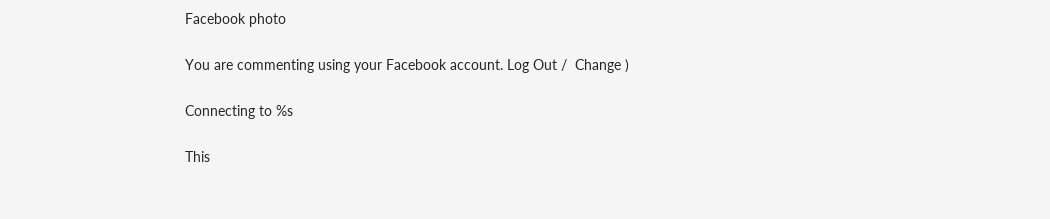Facebook photo

You are commenting using your Facebook account. Log Out /  Change )

Connecting to %s

This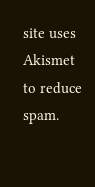site uses Akismet to reduce spam.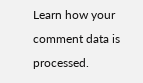Learn how your comment data is processed.